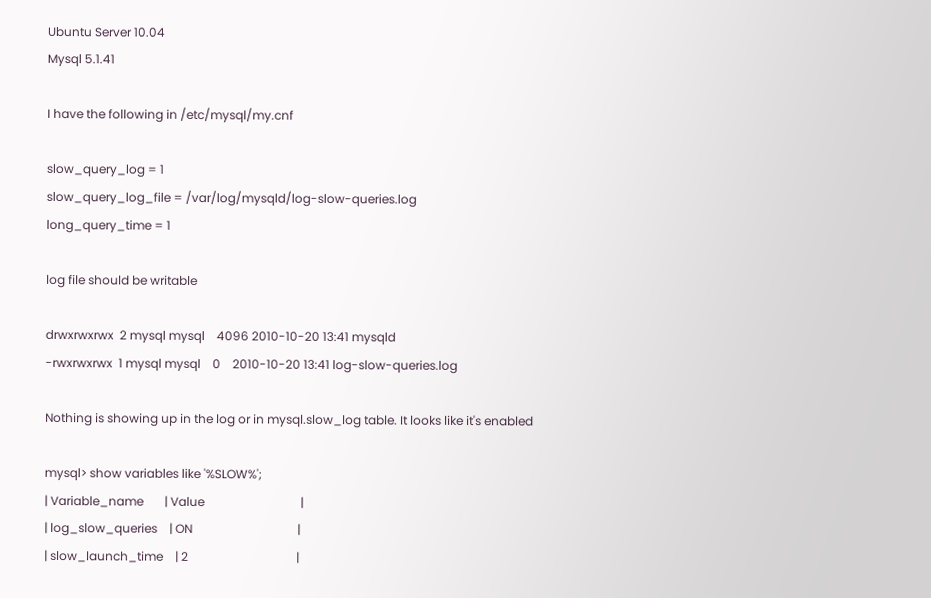Ubuntu Server 10.04
Mysql 5.1.41

I have the following in /etc/mysql/my.cnf

slow_query_log = 1
slow_query_log_file = /var/log/mysqld/log-slow-queries.log
long_query_time = 1

log file should be writable

drwxrwxrwx  2 mysql mysql    4096 2010-10-20 13:41 mysqld
-rwxrwxrwx  1 mysql mysql    0    2010-10-20 13:41 log-slow-queries.log

Nothing is showing up in the log or in mysql.slow_log table. It looks like it's enabled

mysql> show variables like '%SLOW%';
| Variable_name       | Value                                |
| log_slow_queries    | ON                                   |
| slow_launch_time    | 2                                    |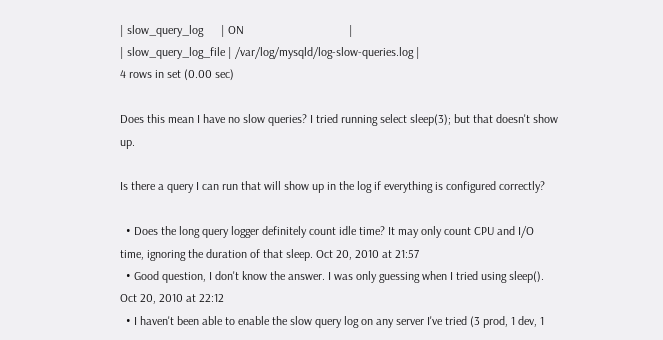| slow_query_log      | ON                                   |
| slow_query_log_file | /var/log/mysqld/log-slow-queries.log |
4 rows in set (0.00 sec)

Does this mean I have no slow queries? I tried running select sleep(3); but that doesn't show up.

Is there a query I can run that will show up in the log if everything is configured correctly?

  • Does the long query logger definitely count idle time? It may only count CPU and I/O time, ignoring the duration of that sleep. Oct 20, 2010 at 21:57
  • Good question, I don't know the answer. I was only guessing when I tried using sleep(). Oct 20, 2010 at 22:12
  • I haven't been able to enable the slow query log on any server I've tried (3 prod, 1 dev, 1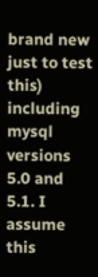brand new just to test this) including mysql versions 5.0 and 5.1. I assume this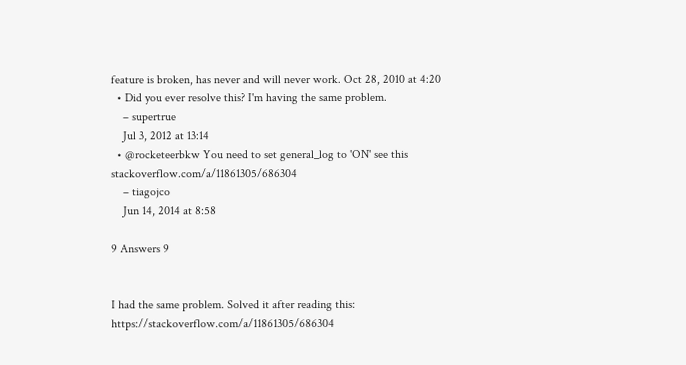feature is broken, has never and will never work. Oct 28, 2010 at 4:20
  • Did you ever resolve this? I'm having the same problem.
    – supertrue
    Jul 3, 2012 at 13:14
  • @rocketeerbkw You need to set general_log to 'ON' see this stackoverflow.com/a/11861305/686304
    – tiagojco
    Jun 14, 2014 at 8:58

9 Answers 9


I had the same problem. Solved it after reading this: https://stackoverflow.com/a/11861305/686304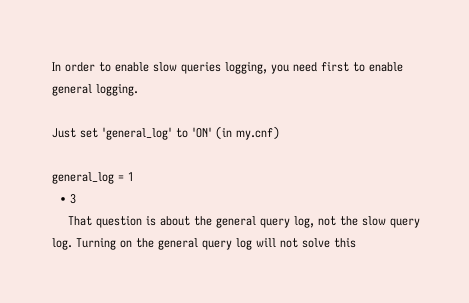In order to enable slow queries logging, you need first to enable general logging.

Just set 'general_log' to 'ON' (in my.cnf)

general_log = 1
  • 3
    That question is about the general query log, not the slow query log. Turning on the general query log will not solve this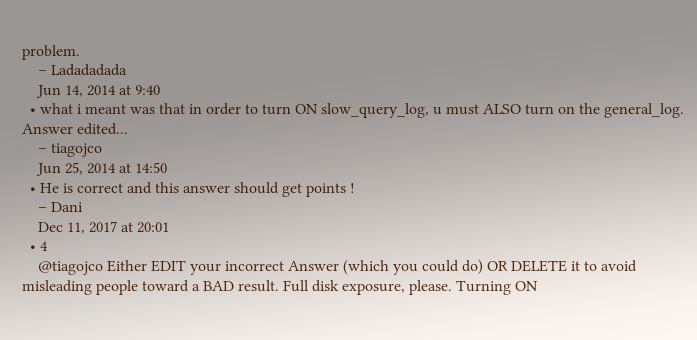problem.
    – Ladadadada
    Jun 14, 2014 at 9:40
  • what i meant was that in order to turn ON slow_query_log, u must ALSO turn on the general_log. Answer edited...
    – tiagojco
    Jun 25, 2014 at 14:50
  • He is correct and this answer should get points !
    – Dani
    Dec 11, 2017 at 20:01
  • 4
    @tiagojco Either EDIT your incorrect Answer (which you could do) OR DELETE it to avoid misleading people toward a BAD result. Full disk exposure, please. Turning ON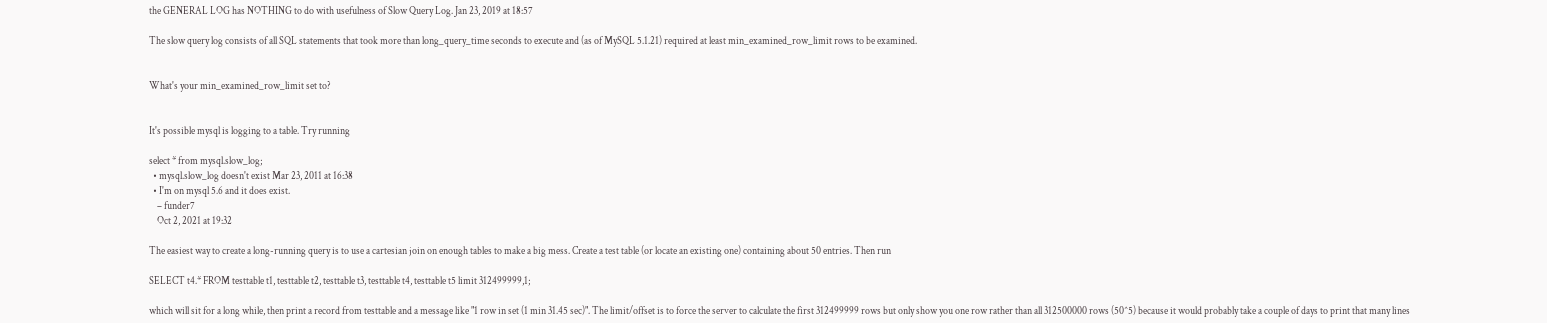the GENERAL LOG has NOTHING to do with usefulness of Slow Query Log. Jan 23, 2019 at 18:57

The slow query log consists of all SQL statements that took more than long_query_time seconds to execute and (as of MySQL 5.1.21) required at least min_examined_row_limit rows to be examined.


What's your min_examined_row_limit set to?


It's possible mysql is logging to a table. Try running

select * from mysql.slow_log;
  • mysql.slow_log doesn't exist Mar 23, 2011 at 16:38
  • I'm on mysql 5.6 and it does exist.
    – funder7
    Oct 2, 2021 at 19:32

The easiest way to create a long-running query is to use a cartesian join on enough tables to make a big mess. Create a test table (or locate an existing one) containing about 50 entries. Then run

SELECT t4.* FROM testtable t1, testtable t2, testtable t3, testtable t4, testtable t5 limit 312499999,1;

which will sit for a long while, then print a record from testtable and a message like "1 row in set (1 min 31.45 sec)". The limit/offset is to force the server to calculate the first 312499999 rows but only show you one row rather than all 312500000 rows (50^5) because it would probably take a couple of days to print that many lines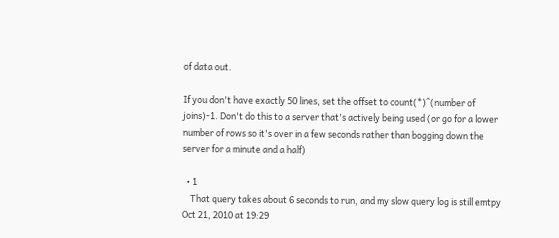of data out.

If you don't have exactly 50 lines, set the offset to count(*)^(number of joins)-1. Don't do this to a server that's actively being used (or go for a lower number of rows so it's over in a few seconds rather than bogging down the server for a minute and a half)

  • 1
    That query takes about 6 seconds to run, and my slow query log is still emtpy Oct 21, 2010 at 19:29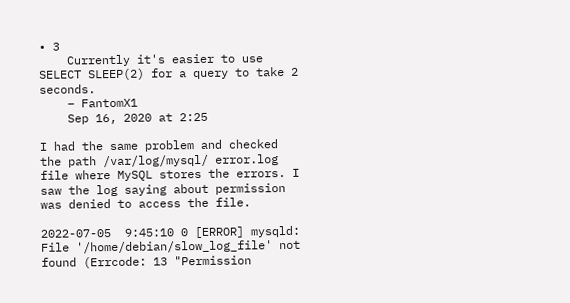• 3
    Currently it's easier to use SELECT SLEEP(2) for a query to take 2 seconds.
    – FantomX1
    Sep 16, 2020 at 2:25

I had the same problem and checked the path /var/log/mysql/ error.log file where MySQL stores the errors. I saw the log saying about permission was denied to access the file.

2022-07-05  9:45:10 0 [ERROR] mysqld: File '/home/debian/slow_log_file' not found (Errcode: 13 "Permission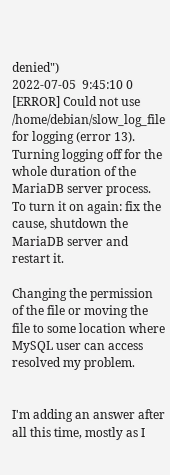denied")
2022-07-05  9:45:10 0 [ERROR] Could not use /home/debian/slow_log_file for logging (error 13). Turning logging off for the whole duration of the MariaDB server process. To turn it on again: fix the cause, shutdown the MariaDB server and restart it.

Changing the permission of the file or moving the file to some location where MySQL user can access resolved my problem.


I'm adding an answer after all this time, mostly as I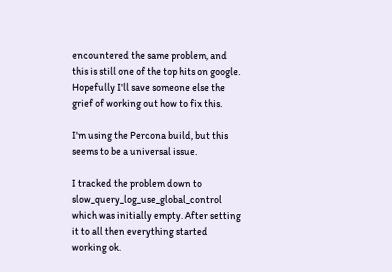encountered the same problem, and this is still one of the top hits on google. Hopefully I'll save someone else the grief of working out how to fix this.

I'm using the Percona build, but this seems to be a universal issue.

I tracked the problem down to slow_query_log_use_global_control which was initially empty. After setting it to all then everything started working ok.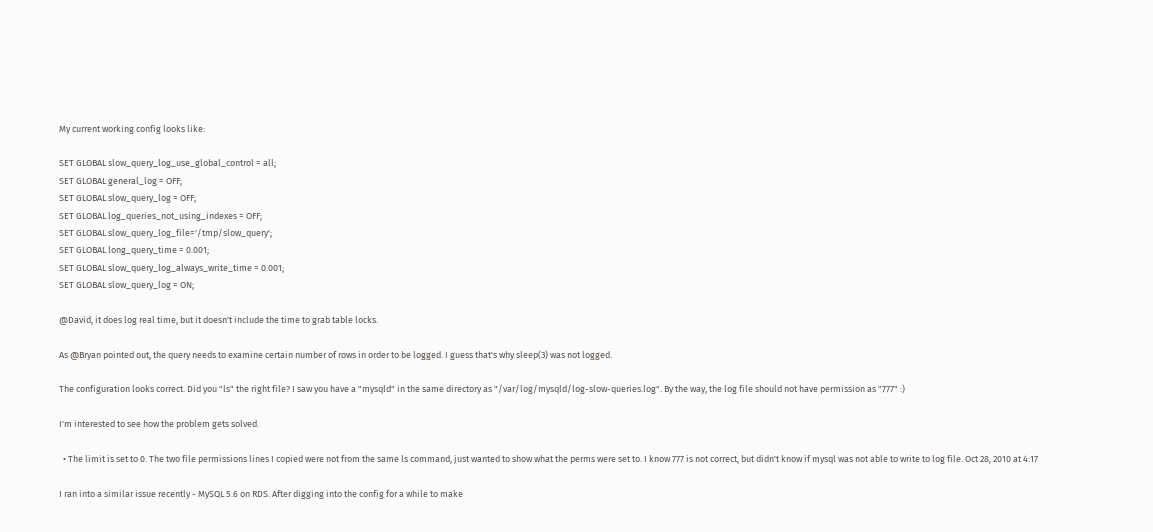My current working config looks like:

SET GLOBAL slow_query_log_use_global_control = all;
SET GLOBAL general_log = OFF;
SET GLOBAL slow_query_log = OFF;
SET GLOBAL log_queries_not_using_indexes = OFF;
SET GLOBAL slow_query_log_file='/tmp/slow_query';
SET GLOBAL long_query_time = 0.001;
SET GLOBAL slow_query_log_always_write_time = 0.001;
SET GLOBAL slow_query_log = ON;

@David, it does log real time, but it doesn't include the time to grab table locks.

As @Bryan pointed out, the query needs to examine certain number of rows in order to be logged. I guess that's why sleep(3) was not logged.

The configuration looks correct. Did you "ls" the right file? I saw you have a "mysqld" in the same directory as "/var/log/mysqld/log-slow-queries.log". By the way, the log file should not have permission as "777" :)

I'm interested to see how the problem gets solved.

  • The limit is set to 0. The two file permissions lines I copied were not from the same ls command, just wanted to show what the perms were set to. I know 777 is not correct, but didn't know if mysql was not able to write to log file. Oct 28, 2010 at 4:17

I ran into a similar issue recently - MySQL 5.6 on RDS. After digging into the config for a while to make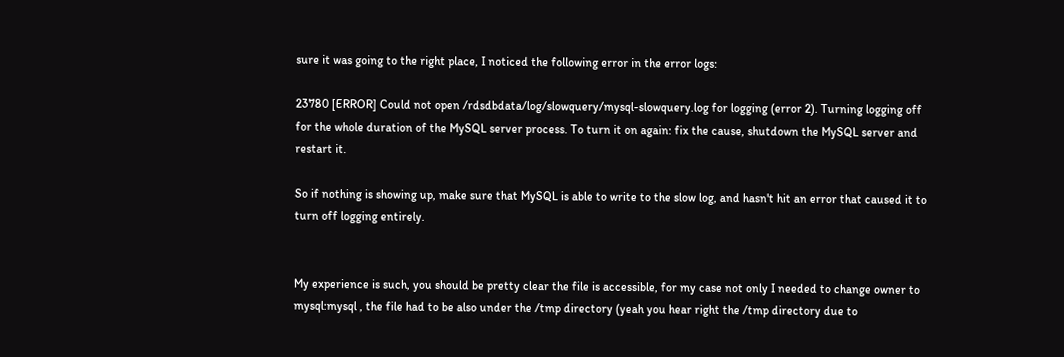sure it was going to the right place, I noticed the following error in the error logs:

23780 [ERROR] Could not open /rdsdbdata/log/slowquery/mysql-slowquery.log for logging (error 2). Turning logging off for the whole duration of the MySQL server process. To turn it on again: fix the cause, shutdown the MySQL server and restart it.

So if nothing is showing up, make sure that MySQL is able to write to the slow log, and hasn't hit an error that caused it to turn off logging entirely.


My experience is such, you should be pretty clear the file is accessible, for my case not only I needed to change owner to mysql:mysql , the file had to be also under the /tmp directory (yeah you hear right the /tmp directory due to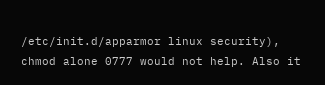/etc/init.d/apparmor linux security), chmod alone 0777 would not help. Also it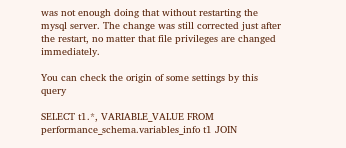was not enough doing that without restarting the mysql server. The change was still corrected just after the restart, no matter that file privileges are changed immediately.

You can check the origin of some settings by this query

SELECT t1.*, VARIABLE_VALUE FROM performance_schema.variables_info t1 JOIN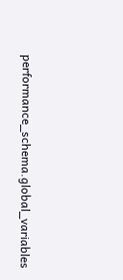performance_schema.global_variables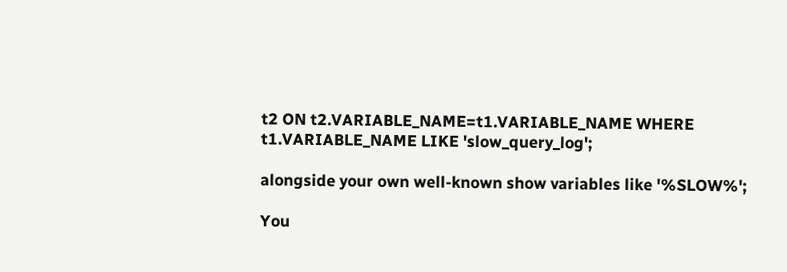t2 ON t2.VARIABLE_NAME=t1.VARIABLE_NAME WHERE t1.VARIABLE_NAME LIKE 'slow_query_log';

alongside your own well-known show variables like '%SLOW%';

You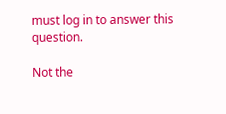must log in to answer this question.

Not the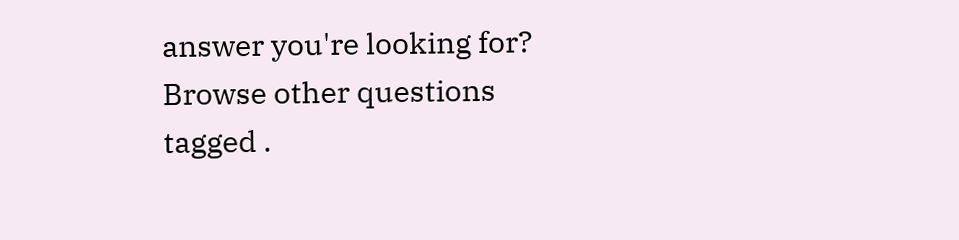answer you're looking for? Browse other questions tagged .